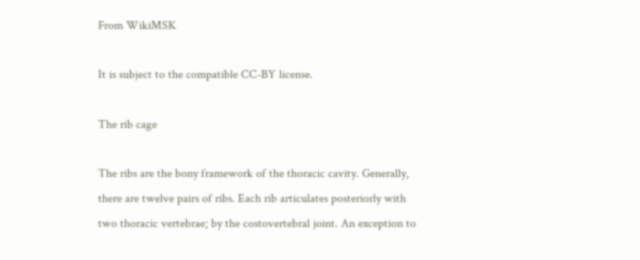From WikiMSK

It is subject to the compatible CC-BY license.

The rib cage

The ribs are the bony framework of the thoracic cavity. Generally, there are twelve pairs of ribs. Each rib articulates posteriorly with two thoracic vertebrae; by the costovertebral joint. An exception to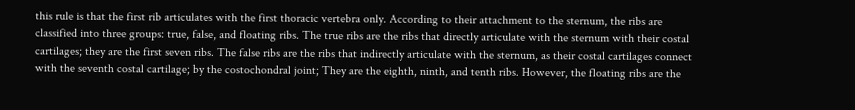this rule is that the first rib articulates with the first thoracic vertebra only. According to their attachment to the sternum, the ribs are classified into three groups: true, false, and floating ribs. The true ribs are the ribs that directly articulate with the sternum with their costal cartilages; they are the first seven ribs. The false ribs are the ribs that indirectly articulate with the sternum, as their costal cartilages connect with the seventh costal cartilage; by the costochondral joint; They are the eighth, ninth, and tenth ribs. However, the floating ribs are the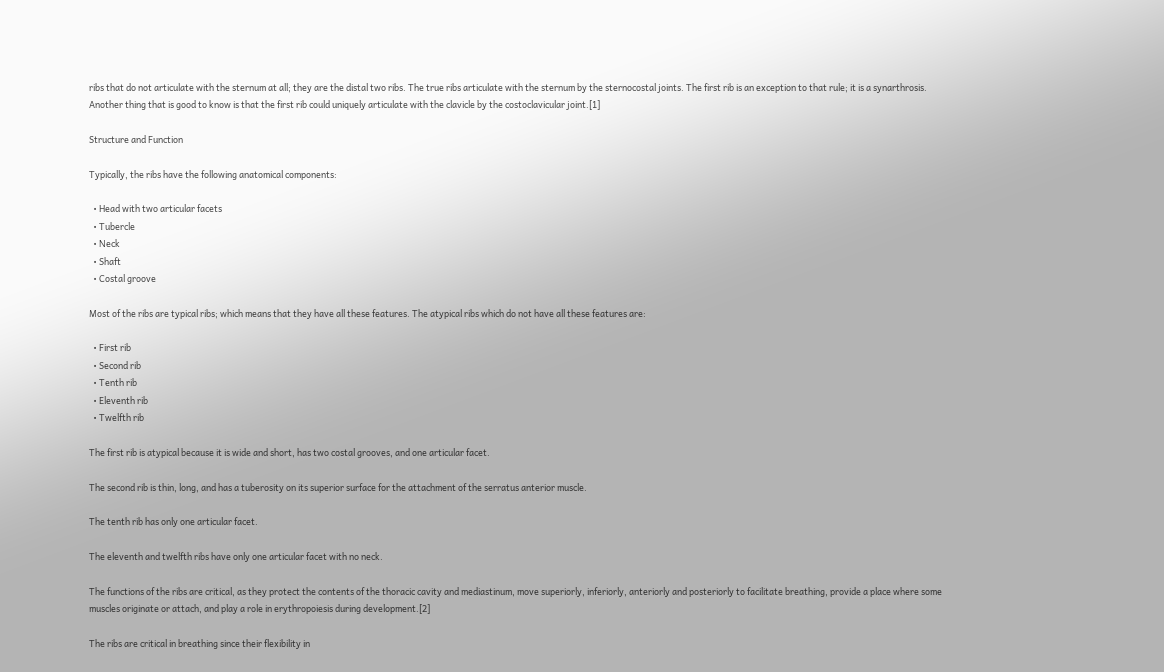ribs that do not articulate with the sternum at all; they are the distal two ribs. The true ribs articulate with the sternum by the sternocostal joints. The first rib is an exception to that rule; it is a synarthrosis. Another thing that is good to know is that the first rib could uniquely articulate with the clavicle by the costoclavicular joint.[1]

Structure and Function

Typically, the ribs have the following anatomical components:

  • Head with two articular facets
  • Tubercle
  • Neck
  • Shaft
  • Costal groove

Most of the ribs are typical ribs; which means that they have all these features. The atypical ribs which do not have all these features are:

  • First rib
  • Second rib
  • Tenth rib
  • Eleventh rib
  • Twelfth rib

The first rib is atypical because it is wide and short, has two costal grooves, and one articular facet.

The second rib is thin, long, and has a tuberosity on its superior surface for the attachment of the serratus anterior muscle.

The tenth rib has only one articular facet.

The eleventh and twelfth ribs have only one articular facet with no neck.

The functions of the ribs are critical, as they protect the contents of the thoracic cavity and mediastinum, move superiorly, inferiorly, anteriorly and posteriorly to facilitate breathing, provide a place where some muscles originate or attach, and play a role in erythropoiesis during development.[2]

The ribs are critical in breathing since their flexibility in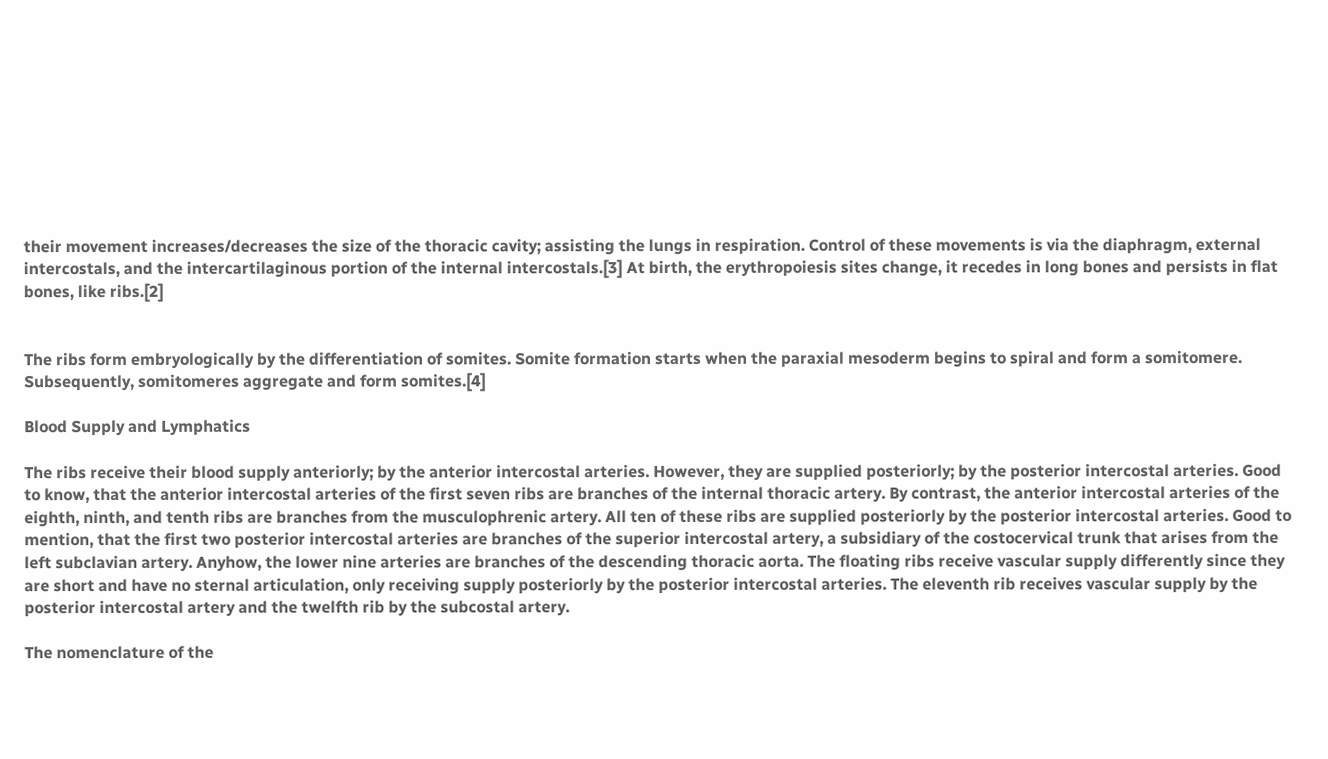their movement increases/decreases the size of the thoracic cavity; assisting the lungs in respiration. Control of these movements is via the diaphragm, external intercostals, and the intercartilaginous portion of the internal intercostals.[3] At birth, the erythropoiesis sites change, it recedes in long bones and persists in flat bones, like ribs.[2]


The ribs form embryologically by the differentiation of somites. Somite formation starts when the paraxial mesoderm begins to spiral and form a somitomere. Subsequently, somitomeres aggregate and form somites.[4]

Blood Supply and Lymphatics

The ribs receive their blood supply anteriorly; by the anterior intercostal arteries. However, they are supplied posteriorly; by the posterior intercostal arteries. Good to know, that the anterior intercostal arteries of the first seven ribs are branches of the internal thoracic artery. By contrast, the anterior intercostal arteries of the eighth, ninth, and tenth ribs are branches from the musculophrenic artery. All ten of these ribs are supplied posteriorly by the posterior intercostal arteries. Good to mention, that the first two posterior intercostal arteries are branches of the superior intercostal artery, a subsidiary of the costocervical trunk that arises from the left subclavian artery. Anyhow, the lower nine arteries are branches of the descending thoracic aorta. The floating ribs receive vascular supply differently since they are short and have no sternal articulation, only receiving supply posteriorly by the posterior intercostal arteries. The eleventh rib receives vascular supply by the posterior intercostal artery and the twelfth rib by the subcostal artery.

The nomenclature of the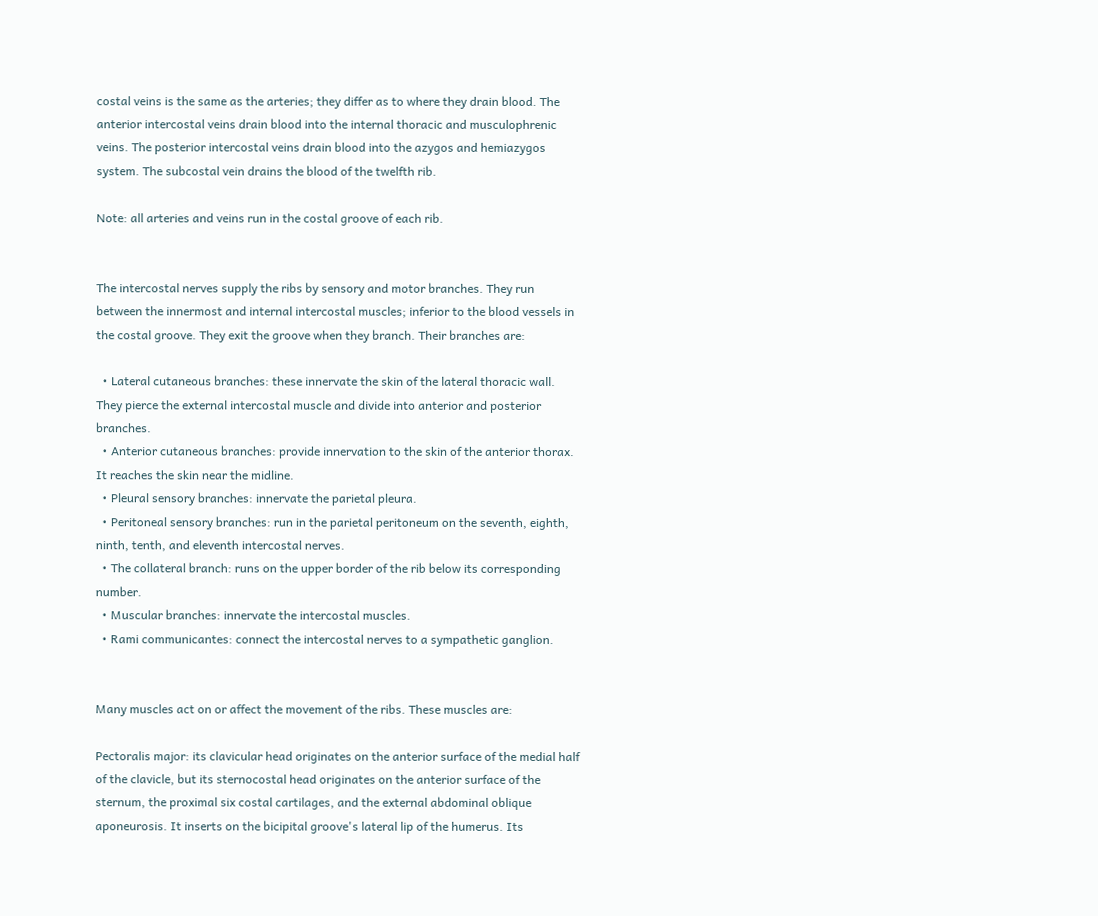costal veins is the same as the arteries; they differ as to where they drain blood. The anterior intercostal veins drain blood into the internal thoracic and musculophrenic veins. The posterior intercostal veins drain blood into the azygos and hemiazygos system. The subcostal vein drains the blood of the twelfth rib.

Note: all arteries and veins run in the costal groove of each rib.


The intercostal nerves supply the ribs by sensory and motor branches. They run between the innermost and internal intercostal muscles; inferior to the blood vessels in the costal groove. They exit the groove when they branch. Their branches are:

  • Lateral cutaneous branches: these innervate the skin of the lateral thoracic wall. They pierce the external intercostal muscle and divide into anterior and posterior branches.
  • Anterior cutaneous branches: provide innervation to the skin of the anterior thorax. It reaches the skin near the midline.
  • Pleural sensory branches: innervate the parietal pleura.
  • Peritoneal sensory branches: run in the parietal peritoneum on the seventh, eighth, ninth, tenth, and eleventh intercostal nerves.
  • The collateral branch: runs on the upper border of the rib below its corresponding number.
  • Muscular branches: innervate the intercostal muscles.
  • Rami communicantes: connect the intercostal nerves to a sympathetic ganglion.


Many muscles act on or affect the movement of the ribs. These muscles are:

Pectoralis major: its clavicular head originates on the anterior surface of the medial half of the clavicle, but its sternocostal head originates on the anterior surface of the sternum, the proximal six costal cartilages, and the external abdominal oblique aponeurosis. It inserts on the bicipital groove's lateral lip of the humerus. Its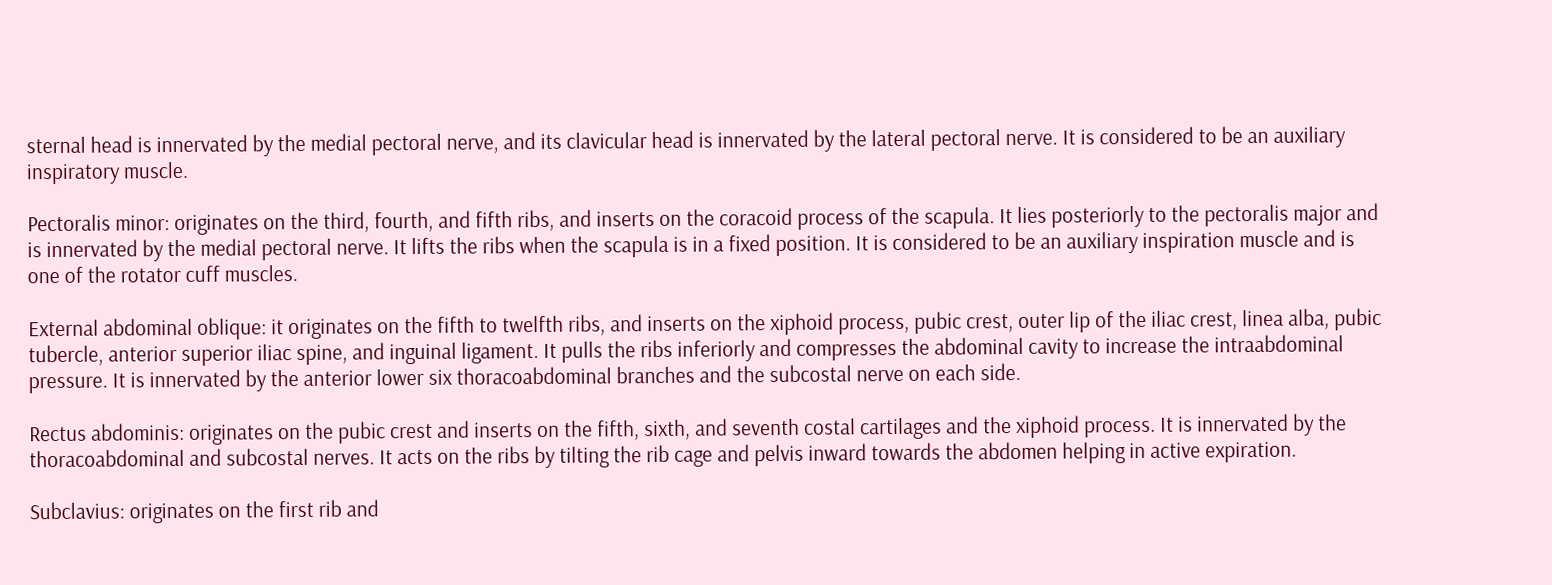sternal head is innervated by the medial pectoral nerve, and its clavicular head is innervated by the lateral pectoral nerve. It is considered to be an auxiliary inspiratory muscle.

Pectoralis minor: originates on the third, fourth, and fifth ribs, and inserts on the coracoid process of the scapula. It lies posteriorly to the pectoralis major and is innervated by the medial pectoral nerve. It lifts the ribs when the scapula is in a fixed position. It is considered to be an auxiliary inspiration muscle and is one of the rotator cuff muscles.

External abdominal oblique: it originates on the fifth to twelfth ribs, and inserts on the xiphoid process, pubic crest, outer lip of the iliac crest, linea alba, pubic tubercle, anterior superior iliac spine, and inguinal ligament. It pulls the ribs inferiorly and compresses the abdominal cavity to increase the intraabdominal pressure. It is innervated by the anterior lower six thoracoabdominal branches and the subcostal nerve on each side.

Rectus abdominis: originates on the pubic crest and inserts on the fifth, sixth, and seventh costal cartilages and the xiphoid process. It is innervated by the thoracoabdominal and subcostal nerves. It acts on the ribs by tilting the rib cage and pelvis inward towards the abdomen helping in active expiration.

Subclavius: originates on the first rib and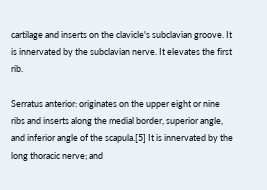cartilage and inserts on the clavicle's subclavian groove. It is innervated by the subclavian nerve. It elevates the first rib.

Serratus anterior: originates on the upper eight or nine ribs and inserts along the medial border, superior angle, and inferior angle of the scapula.[5] It is innervated by the long thoracic nerve; and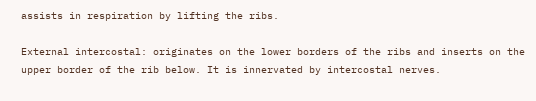assists in respiration by lifting the ribs.

External intercostal: originates on the lower borders of the ribs and inserts on the upper border of the rib below. It is innervated by intercostal nerves.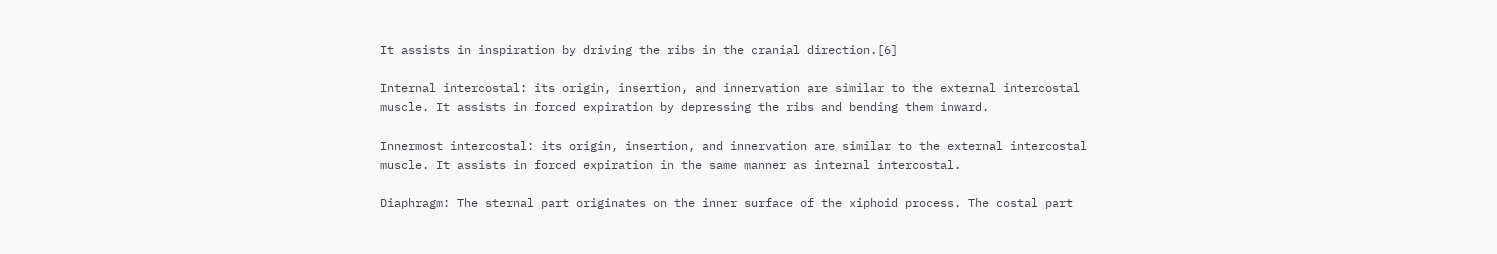It assists in inspiration by driving the ribs in the cranial direction.[6]

Internal intercostal: its origin, insertion, and innervation are similar to the external intercostal muscle. It assists in forced expiration by depressing the ribs and bending them inward.

Innermost intercostal: its origin, insertion, and innervation are similar to the external intercostal muscle. It assists in forced expiration in the same manner as internal intercostal.

Diaphragm: The sternal part originates on the inner surface of the xiphoid process. The costal part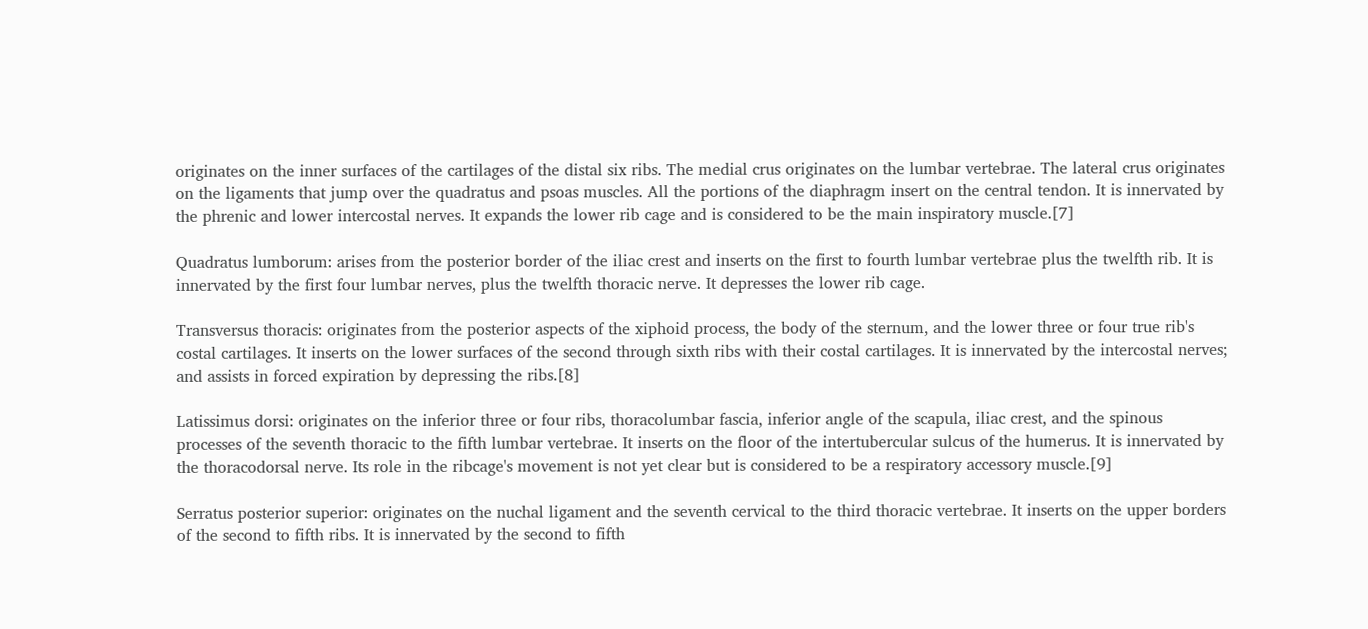originates on the inner surfaces of the cartilages of the distal six ribs. The medial crus originates on the lumbar vertebrae. The lateral crus originates on the ligaments that jump over the quadratus and psoas muscles. All the portions of the diaphragm insert on the central tendon. It is innervated by the phrenic and lower intercostal nerves. It expands the lower rib cage and is considered to be the main inspiratory muscle.[7]

Quadratus lumborum: arises from the posterior border of the iliac crest and inserts on the first to fourth lumbar vertebrae plus the twelfth rib. It is innervated by the first four lumbar nerves, plus the twelfth thoracic nerve. It depresses the lower rib cage.

Transversus thoracis: originates from the posterior aspects of the xiphoid process, the body of the sternum, and the lower three or four true rib's costal cartilages. It inserts on the lower surfaces of the second through sixth ribs with their costal cartilages. It is innervated by the intercostal nerves; and assists in forced expiration by depressing the ribs.[8]

Latissimus dorsi: originates on the inferior three or four ribs, thoracolumbar fascia, inferior angle of the scapula, iliac crest, and the spinous processes of the seventh thoracic to the fifth lumbar vertebrae. It inserts on the floor of the intertubercular sulcus of the humerus. It is innervated by the thoracodorsal nerve. Its role in the ribcage's movement is not yet clear but is considered to be a respiratory accessory muscle.[9]

Serratus posterior superior: originates on the nuchal ligament and the seventh cervical to the third thoracic vertebrae. It inserts on the upper borders of the second to fifth ribs. It is innervated by the second to fifth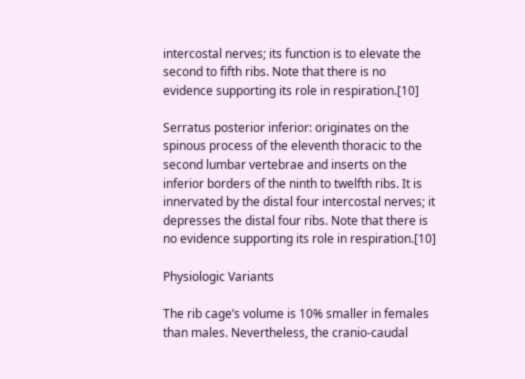intercostal nerves; its function is to elevate the second to fifth ribs. Note that there is no evidence supporting its role in respiration.[10]

Serratus posterior inferior: originates on the spinous process of the eleventh thoracic to the second lumbar vertebrae and inserts on the inferior borders of the ninth to twelfth ribs. It is innervated by the distal four intercostal nerves; it depresses the distal four ribs. Note that there is no evidence supporting its role in respiration.[10]

Physiologic Variants

The rib cage’s volume is 10% smaller in females than males. Nevertheless, the cranio-caudal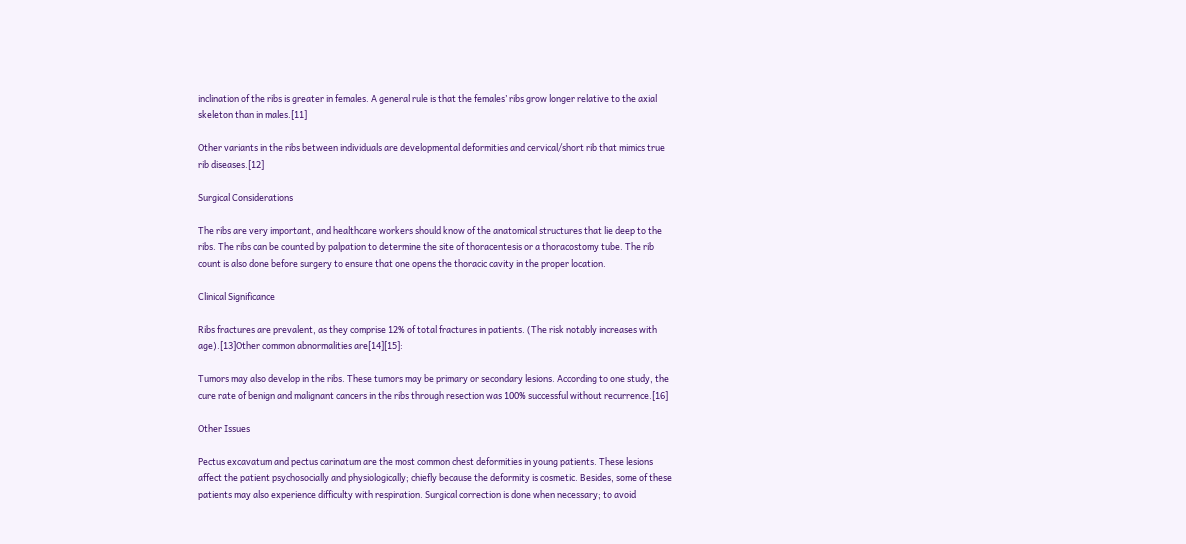inclination of the ribs is greater in females. A general rule is that the females’ ribs grow longer relative to the axial skeleton than in males.[11]

Other variants in the ribs between individuals are developmental deformities and cervical/short rib that mimics true rib diseases.[12]

Surgical Considerations

The ribs are very important, and healthcare workers should know of the anatomical structures that lie deep to the ribs. The ribs can be counted by palpation to determine the site of thoracentesis or a thoracostomy tube. The rib count is also done before surgery to ensure that one opens the thoracic cavity in the proper location.

Clinical Significance

Ribs fractures are prevalent, as they comprise 12% of total fractures in patients. (The risk notably increases with age).[13]Other common abnormalities are[14][15]:

Tumors may also develop in the ribs. These tumors may be primary or secondary lesions. According to one study, the cure rate of benign and malignant cancers in the ribs through resection was 100% successful without recurrence.[16]

Other Issues

Pectus excavatum and pectus carinatum are the most common chest deformities in young patients. These lesions affect the patient psychosocially and physiologically; chiefly because the deformity is cosmetic. Besides, some of these patients may also experience difficulty with respiration. Surgical correction is done when necessary; to avoid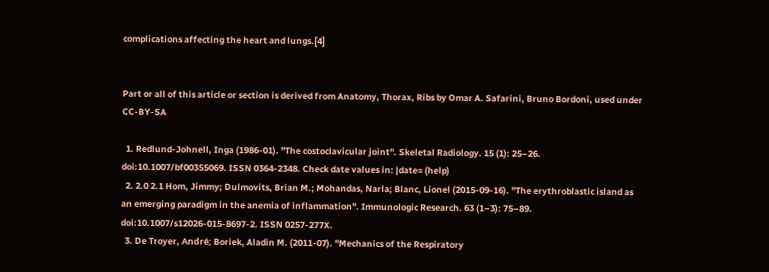complications affecting the heart and lungs.[4]


Part or all of this article or section is derived from Anatomy, Thorax, Ribs by Omar A. Safarini, Bruno Bordoni, used under CC-BY-SA

  1. Redlund-Johnell, Inga (1986-01). "The costoclavicular joint". Skeletal Radiology. 15 (1): 25–26. doi:10.1007/bf00355069. ISSN 0364-2348. Check date values in: |date= (help)
  2. 2.0 2.1 Hom, Jimmy; Dulmovits, Brian M.; Mohandas, Narla; Blanc, Lionel (2015-09-16). "The erythroblastic island as an emerging paradigm in the anemia of inflammation". Immunologic Research. 63 (1–3): 75–89. doi:10.1007/s12026-015-8697-2. ISSN 0257-277X.
  3. De Troyer, André; Boriek, Aladin M. (2011-07). "Mechanics of the Respiratory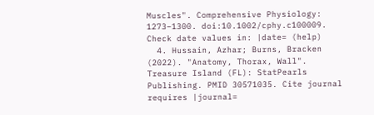Muscles". Comprehensive Physiology: 1273–1300. doi:10.1002/cphy.c100009. Check date values in: |date= (help)
  4. Hussain, Azhar; Burns, Bracken (2022). "Anatomy, Thorax, Wall". Treasure Island (FL): StatPearls Publishing. PMID 30571035. Cite journal requires |journal=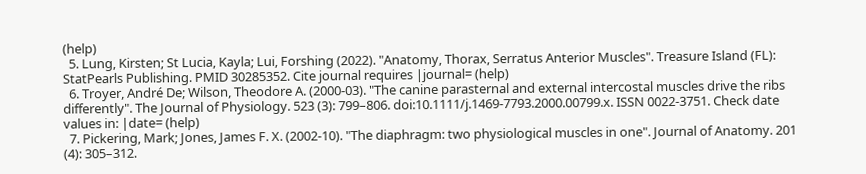(help)
  5. Lung, Kirsten; St Lucia, Kayla; Lui, Forshing (2022). "Anatomy, Thorax, Serratus Anterior Muscles". Treasure Island (FL): StatPearls Publishing. PMID 30285352. Cite journal requires |journal= (help)
  6. Troyer, André De; Wilson, Theodore A. (2000-03). "The canine parasternal and external intercostal muscles drive the ribs differently". The Journal of Physiology. 523 (3): 799–806. doi:10.1111/j.1469-7793.2000.00799.x. ISSN 0022-3751. Check date values in: |date= (help)
  7. Pickering, Mark; Jones, James F. X. (2002-10). "The diaphragm: two physiological muscles in one". Journal of Anatomy. 201 (4): 305–312.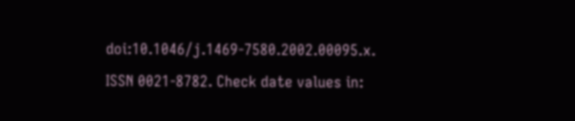doi:10.1046/j.1469-7580.2002.00095.x. ISSN 0021-8782. Check date values in: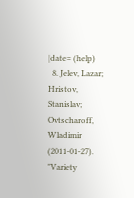|date= (help)
  8. Jelev, Lazar; Hristov, Stanislav; Ovtscharoff, Wladimir (2011-01-27). "Variety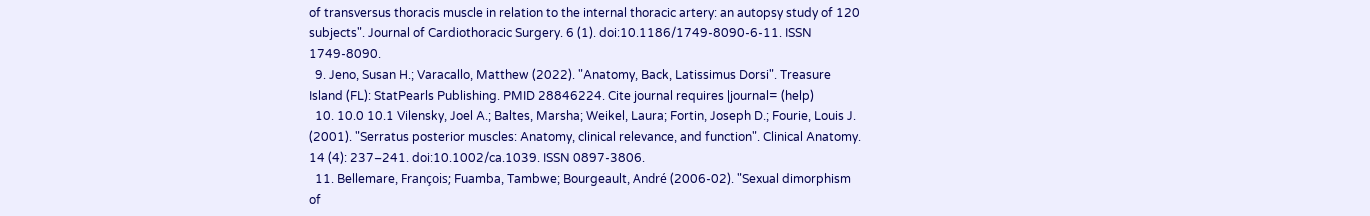of transversus thoracis muscle in relation to the internal thoracic artery: an autopsy study of 120 subjects". Journal of Cardiothoracic Surgery. 6 (1). doi:10.1186/1749-8090-6-11. ISSN 1749-8090.
  9. Jeno, Susan H.; Varacallo, Matthew (2022). "Anatomy, Back, Latissimus Dorsi". Treasure Island (FL): StatPearls Publishing. PMID 28846224. Cite journal requires |journal= (help)
  10. 10.0 10.1 Vilensky, Joel A.; Baltes, Marsha; Weikel, Laura; Fortin, Joseph D.; Fourie, Louis J. (2001). "Serratus posterior muscles: Anatomy, clinical relevance, and function". Clinical Anatomy. 14 (4): 237–241. doi:10.1002/ca.1039. ISSN 0897-3806.
  11. Bellemare, François; Fuamba, Tambwe; Bourgeault, André (2006-02). "Sexual dimorphism of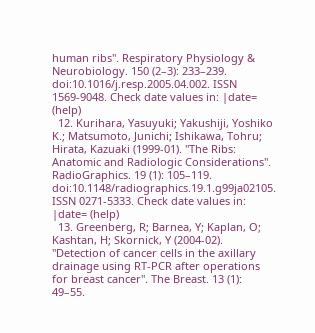human ribs". Respiratory Physiology & Neurobiology. 150 (2–3): 233–239. doi:10.1016/j.resp.2005.04.002. ISSN 1569-9048. Check date values in: |date= (help)
  12. Kurihara, Yasuyuki; Yakushiji, Yoshiko K.; Matsumoto, Junichi; Ishikawa, Tohru; Hirata, Kazuaki (1999-01). "The Ribs: Anatomic and Radiologic Considerations". RadioGraphics. 19 (1): 105–119. doi:10.1148/radiographics.19.1.g99ja02105. ISSN 0271-5333. Check date values in: |date= (help)
  13. Greenberg, R; Barnea, Y; Kaplan, O; Kashtan, H; Skornick, Y (2004-02). "Detection of cancer cells in the axillary drainage using RT-PCR after operations for breast cancer". The Breast. 13 (1): 49–55.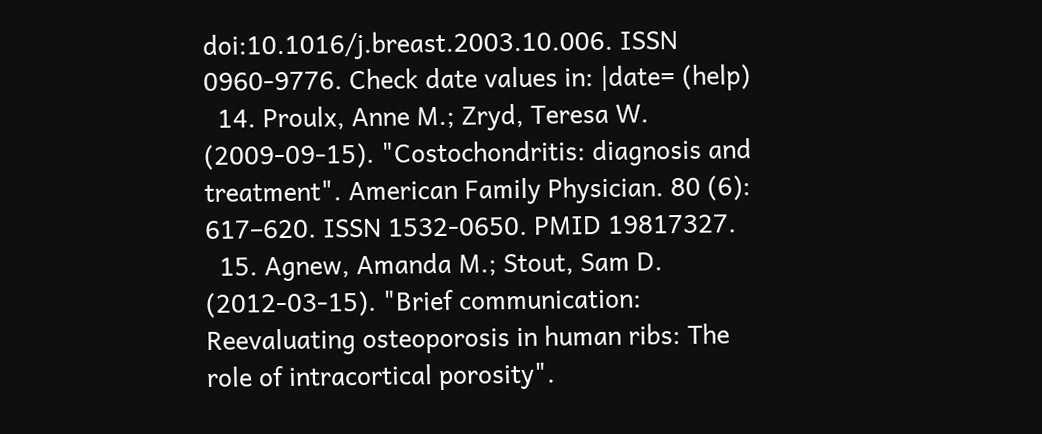doi:10.1016/j.breast.2003.10.006. ISSN 0960-9776. Check date values in: |date= (help)
  14. Proulx, Anne M.; Zryd, Teresa W. (2009-09-15). "Costochondritis: diagnosis and treatment". American Family Physician. 80 (6): 617–620. ISSN 1532-0650. PMID 19817327.
  15. Agnew, Amanda M.; Stout, Sam D. (2012-03-15). "Brief communication: Reevaluating osteoporosis in human ribs: The role of intracortical porosity".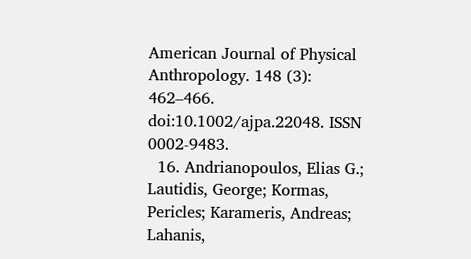American Journal of Physical Anthropology. 148 (3): 462–466. doi:10.1002/ajpa.22048. ISSN 0002-9483.
  16. Andrianopoulos, Elias G.; Lautidis, George; Kormas, Pericles; Karameris, Andreas; Lahanis,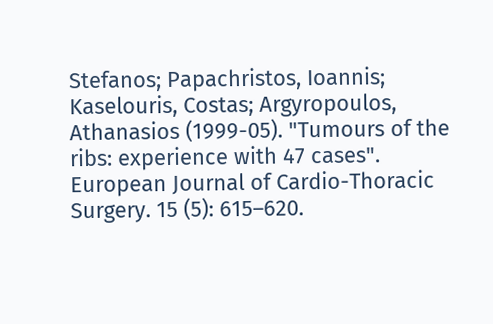Stefanos; Papachristos, Ioannis; Kaselouris, Costas; Argyropoulos, Athanasios (1999-05). "Tumours of the ribs: experience with 47 cases". European Journal of Cardio-Thoracic Surgery. 15 (5): 615–620.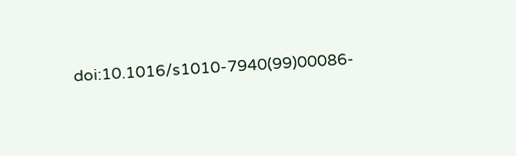doi:10.1016/s1010-7940(99)00086-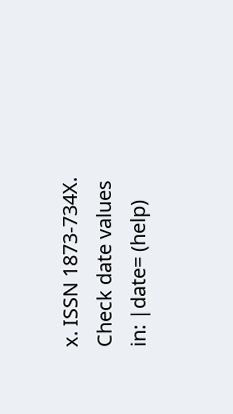x. ISSN 1873-734X. Check date values in: |date= (help)